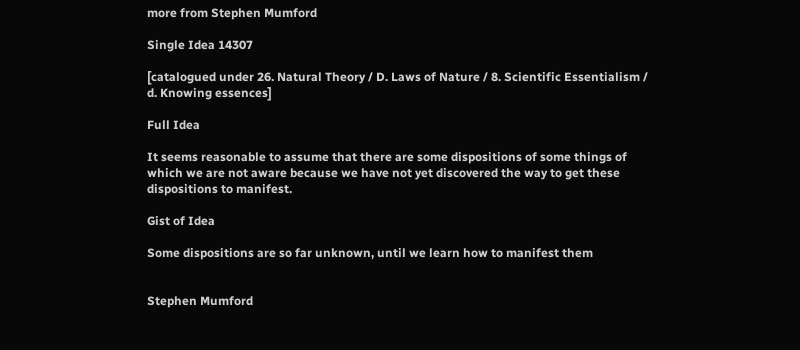more from Stephen Mumford

Single Idea 14307

[catalogued under 26. Natural Theory / D. Laws of Nature / 8. Scientific Essentialism / d. Knowing essences]

Full Idea

It seems reasonable to assume that there are some dispositions of some things of which we are not aware because we have not yet discovered the way to get these dispositions to manifest.

Gist of Idea

Some dispositions are so far unknown, until we learn how to manifest them


Stephen Mumford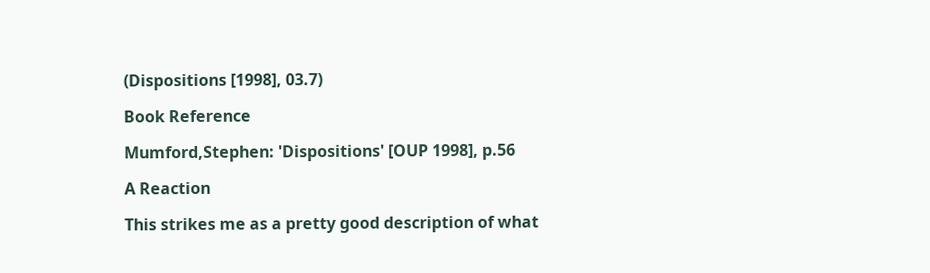(Dispositions [1998], 03.7)

Book Reference

Mumford,Stephen: 'Dispositions' [OUP 1998], p.56

A Reaction

This strikes me as a pretty good description of what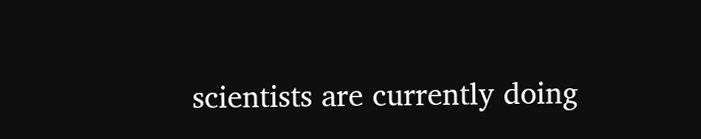scientists are currently doing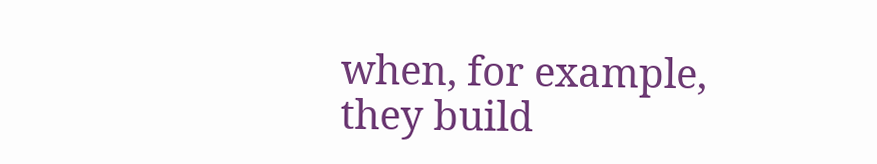when, for example, they build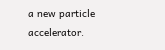a new particle accelerator.